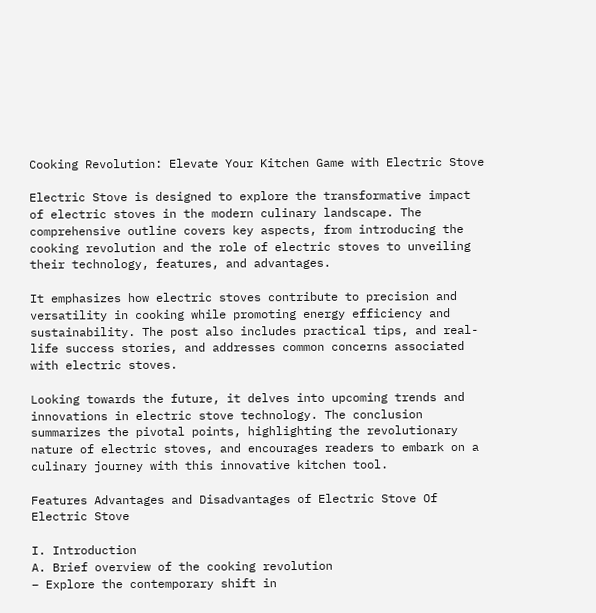Cooking Revolution: Elevate Your Kitchen Game with Electric Stove

Electric Stove is designed to explore the transformative impact of electric stoves in the modern culinary landscape. The comprehensive outline covers key aspects, from introducing the cooking revolution and the role of electric stoves to unveiling their technology, features, and advantages.

It emphasizes how electric stoves contribute to precision and versatility in cooking while promoting energy efficiency and sustainability. The post also includes practical tips, and real-life success stories, and addresses common concerns associated with electric stoves.

Looking towards the future, it delves into upcoming trends and innovations in electric stove technology. The conclusion summarizes the pivotal points, highlighting the revolutionary nature of electric stoves, and encourages readers to embark on a culinary journey with this innovative kitchen tool.

Features Advantages and Disadvantages of Electric Stove Of Electric Stove

I. Introduction
A. Brief overview of the cooking revolution
– Explore the contemporary shift in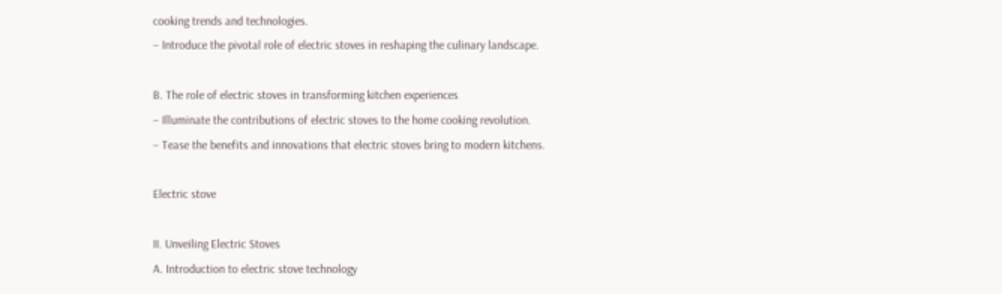cooking trends and technologies.
– Introduce the pivotal role of electric stoves in reshaping the culinary landscape.

B. The role of electric stoves in transforming kitchen experiences
– Illuminate the contributions of electric stoves to the home cooking revolution.
– Tease the benefits and innovations that electric stoves bring to modern kitchens.

Electric stove

II. Unveiling Electric Stoves
A. Introduction to electric stove technology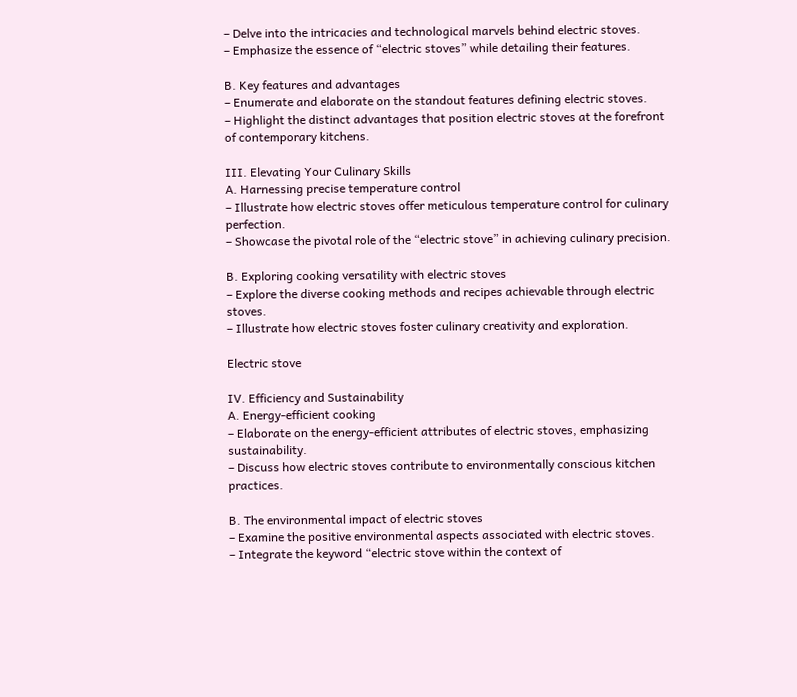– Delve into the intricacies and technological marvels behind electric stoves.
– Emphasize the essence of “electric stoves” while detailing their features.

B. Key features and advantages
– Enumerate and elaborate on the standout features defining electric stoves.
– Highlight the distinct advantages that position electric stoves at the forefront of contemporary kitchens.

III. Elevating Your Culinary Skills
A. Harnessing precise temperature control
– Illustrate how electric stoves offer meticulous temperature control for culinary perfection.
– Showcase the pivotal role of the “electric stove” in achieving culinary precision.

B. Exploring cooking versatility with electric stoves
– Explore the diverse cooking methods and recipes achievable through electric stoves.
– Illustrate how electric stoves foster culinary creativity and exploration.

Electric stove

IV. Efficiency and Sustainability
A. Energy-efficient cooking
– Elaborate on the energy-efficient attributes of electric stoves, emphasizing sustainability.
– Discuss how electric stoves contribute to environmentally conscious kitchen practices.

B. The environmental impact of electric stoves
– Examine the positive environmental aspects associated with electric stoves.
– Integrate the keyword “electric stove within the context of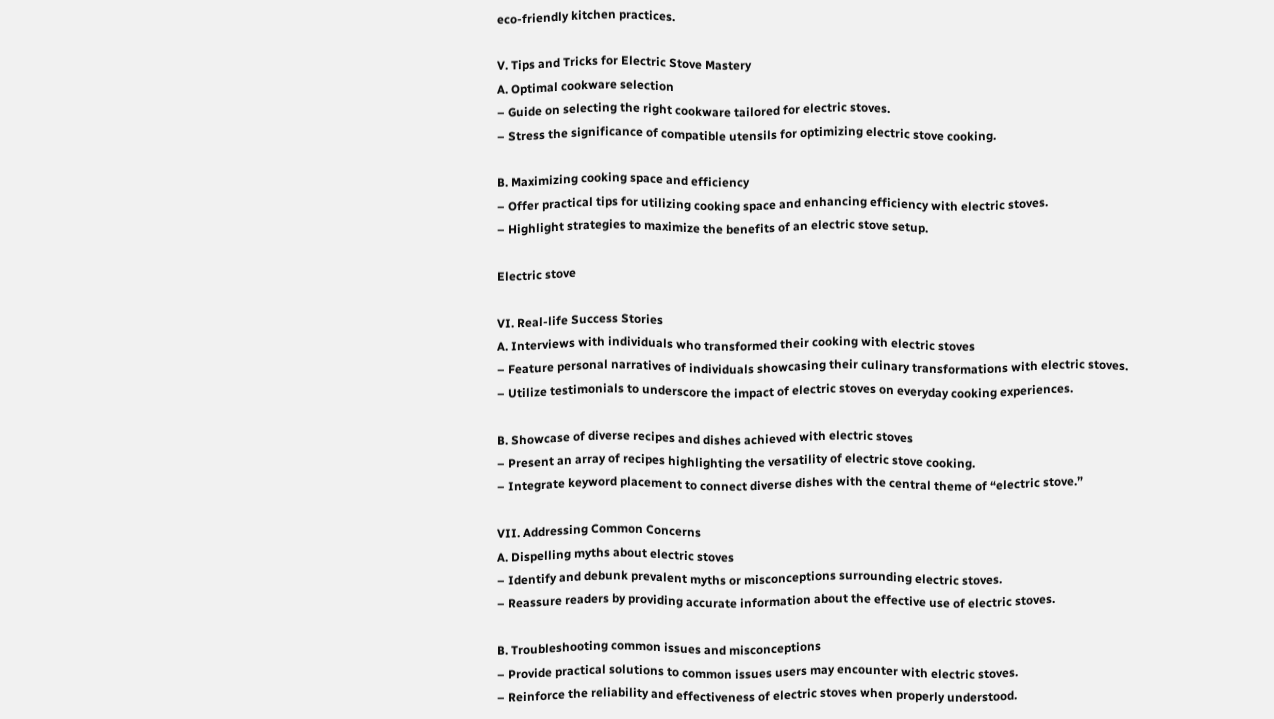eco-friendly kitchen practices.

V. Tips and Tricks for Electric Stove Mastery
A. Optimal cookware selection
– Guide on selecting the right cookware tailored for electric stoves.
– Stress the significance of compatible utensils for optimizing electric stove cooking.

B. Maximizing cooking space and efficiency
– Offer practical tips for utilizing cooking space and enhancing efficiency with electric stoves.
– Highlight strategies to maximize the benefits of an electric stove setup.

Electric stove

VI. Real-life Success Stories
A. Interviews with individuals who transformed their cooking with electric stoves
– Feature personal narratives of individuals showcasing their culinary transformations with electric stoves.
– Utilize testimonials to underscore the impact of electric stoves on everyday cooking experiences.

B. Showcase of diverse recipes and dishes achieved with electric stoves
– Present an array of recipes highlighting the versatility of electric stove cooking.
– Integrate keyword placement to connect diverse dishes with the central theme of “electric stove.”

VII. Addressing Common Concerns
A. Dispelling myths about electric stoves
– Identify and debunk prevalent myths or misconceptions surrounding electric stoves.
– Reassure readers by providing accurate information about the effective use of electric stoves.

B. Troubleshooting common issues and misconceptions
– Provide practical solutions to common issues users may encounter with electric stoves.
– Reinforce the reliability and effectiveness of electric stoves when properly understood.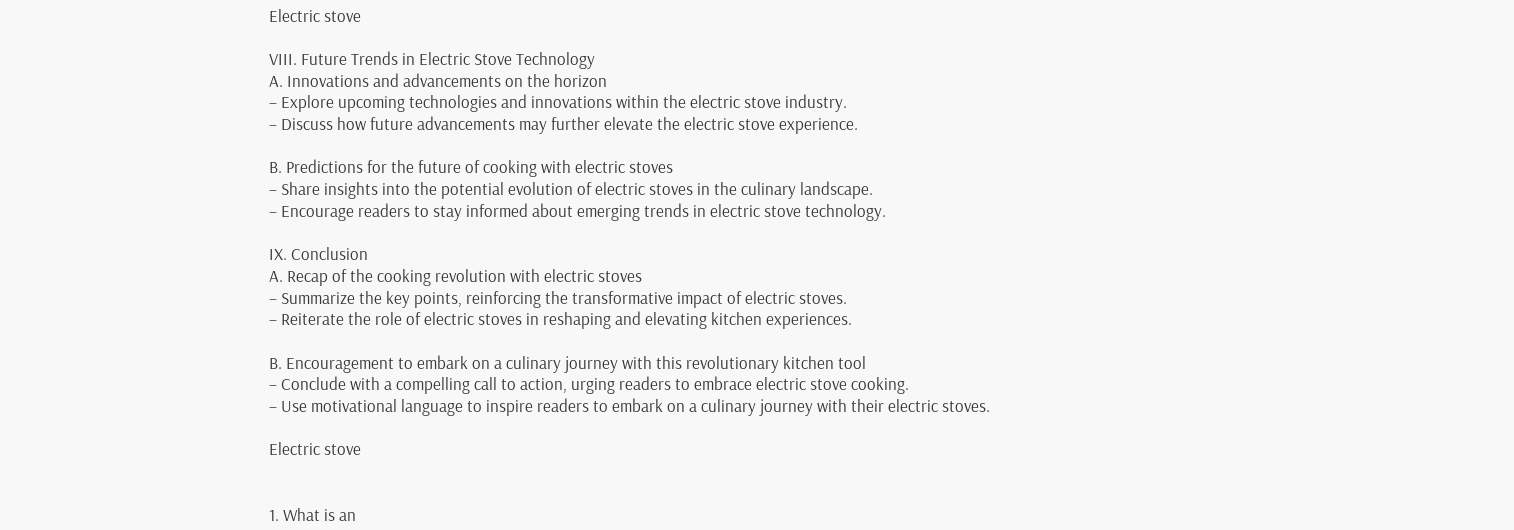Electric stove

VIII. Future Trends in Electric Stove Technology
A. Innovations and advancements on the horizon
– Explore upcoming technologies and innovations within the electric stove industry.
– Discuss how future advancements may further elevate the electric stove experience.

B. Predictions for the future of cooking with electric stoves
– Share insights into the potential evolution of electric stoves in the culinary landscape.
– Encourage readers to stay informed about emerging trends in electric stove technology.

IX. Conclusion
A. Recap of the cooking revolution with electric stoves
– Summarize the key points, reinforcing the transformative impact of electric stoves.
– Reiterate the role of electric stoves in reshaping and elevating kitchen experiences.

B. Encouragement to embark on a culinary journey with this revolutionary kitchen tool
– Conclude with a compelling call to action, urging readers to embrace electric stove cooking.
– Use motivational language to inspire readers to embark on a culinary journey with their electric stoves.

Electric stove


1. What is an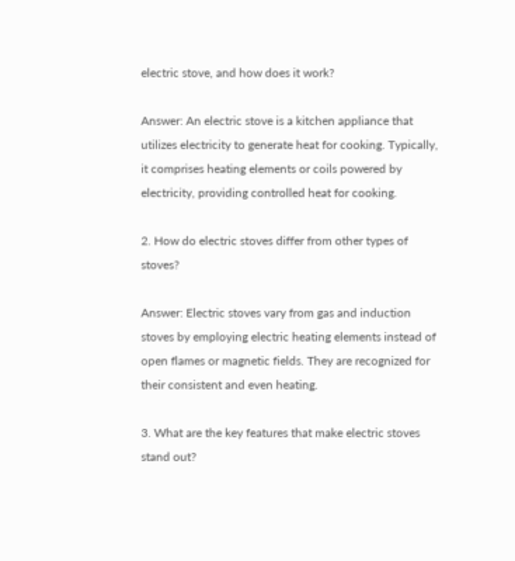electric stove, and how does it work?

Answer: An electric stove is a kitchen appliance that utilizes electricity to generate heat for cooking. Typically, it comprises heating elements or coils powered by electricity, providing controlled heat for cooking.

2. How do electric stoves differ from other types of stoves?

Answer: Electric stoves vary from gas and induction stoves by employing electric heating elements instead of open flames or magnetic fields. They are recognized for their consistent and even heating.

3. What are the key features that make electric stoves stand out?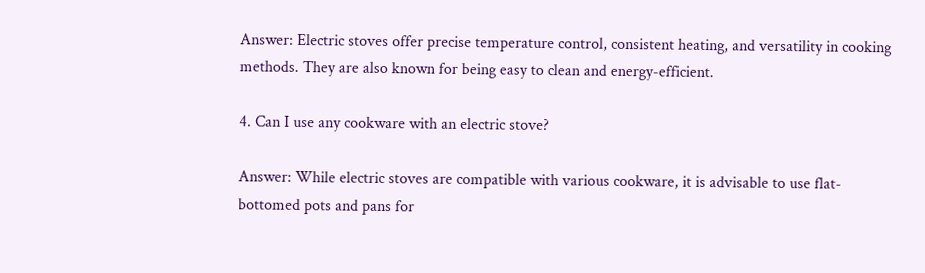Answer: Electric stoves offer precise temperature control, consistent heating, and versatility in cooking methods. They are also known for being easy to clean and energy-efficient.

4. Can I use any cookware with an electric stove?

Answer: While electric stoves are compatible with various cookware, it is advisable to use flat-bottomed pots and pans for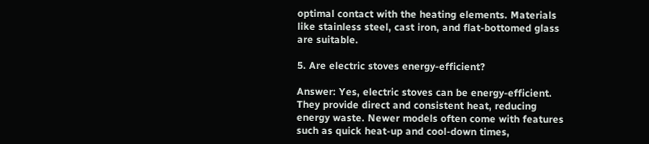optimal contact with the heating elements. Materials like stainless steel, cast iron, and flat-bottomed glass are suitable.

5. Are electric stoves energy-efficient?

Answer: Yes, electric stoves can be energy-efficient. They provide direct and consistent heat, reducing energy waste. Newer models often come with features such as quick heat-up and cool-down times,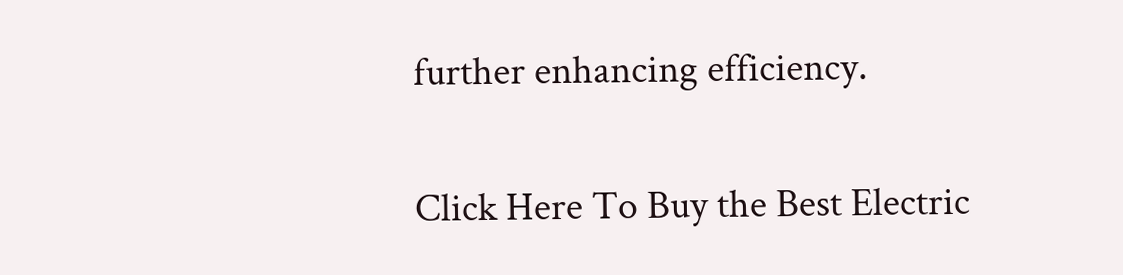further enhancing efficiency.

Click Here To Buy the Best Electric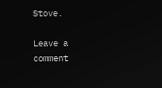Stove.

Leave a comment